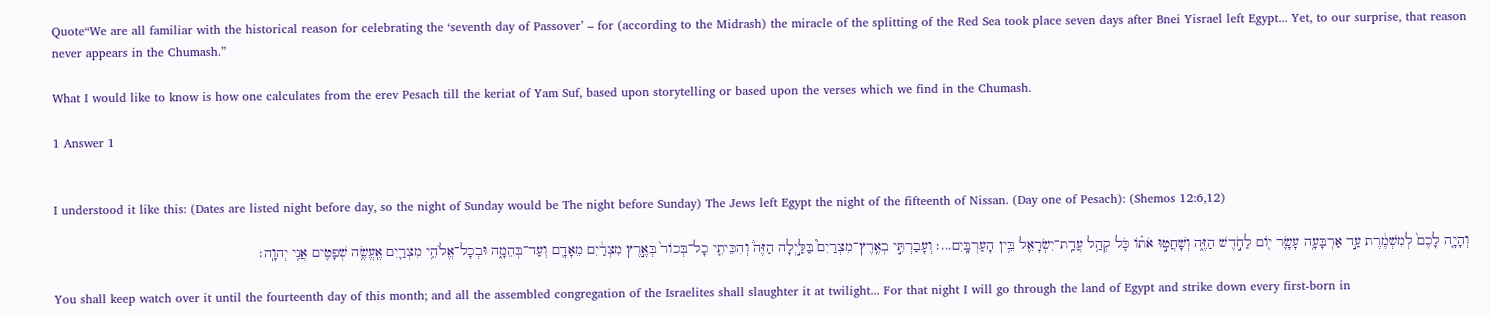Quote“We are all familiar with the historical reason for celebrating the ‘seventh day of Passover’ – for (according to the Midrash) the miracle of the splitting of the Red Sea took place seven days after Bnei Yisrael left Egypt... Yet, to our surprise, that reason never appears in the Chumash.”

What I would like to know is how one calculates from the erev Pesach till the keriat of Yam Suf, based upon storytelling or based upon the verses which we find in the Chumash.

1 Answer 1


I understood it like this: (Dates are listed night before day, so the night of Sunday would be The night before Sunday) The Jews left Egypt the night of the fifteenth of Nissan. (Day one of Pesach): (Shemos 12:6,12)

וְהָיָ֤ה לָכֶם֙ לְמִשְׁמֶ֔רֶת עַ֣ד אַרְבָּעָ֥ה עָשָׂ֛ר י֖וֹם לַחֹ֣דֶשׁ הַזֶּ֑ה וְשָׁחֲט֣וּ אֹת֗וֹ כֹּ֛ל קְהַ֥ל עֲדַֽת־יִשְׂרָאֵ֖ל בֵּ֥ין הָעַרְבָּֽיִם...׃ וְעָבַרְתִּ֣י בְאֶֽרֶץ־מִצְרַיִם֮ בַּלַּ֣יְלָה הַזֶּה֒ וְהִכֵּיתִ֤י כָל־בְּכוֹר֙ בְּאֶ֣רֶץ מִצְרַ֔יִם מֵאָדָ֖ם וְעַד־בְּהֵמָ֑ה וּבְכָל־אֱלֹהֵ֥י מִצְרַ֛יִם אֶֽעֱשֶׂ֥ה שְׁפָטִ֖ים אֲנִ֥י יְהוָֽה׃

You shall keep watch over it until the fourteenth day of this month; and all the assembled congregation of the Israelites shall slaughter it at twilight... For that night I will go through the land of Egypt and strike down every first-born in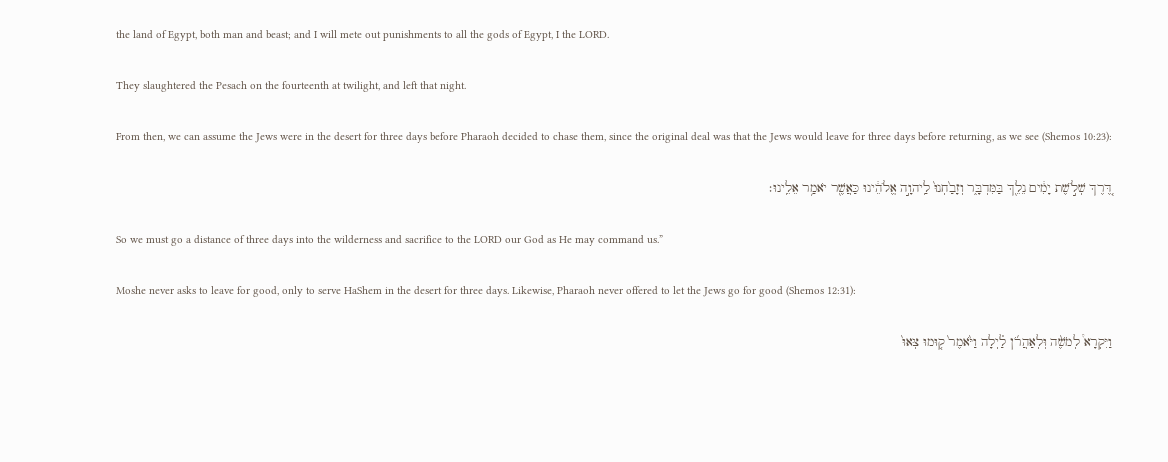the land of Egypt, both man and beast; and I will mete out punishments to all the gods of Egypt, I the LORD.

They slaughtered the Pesach on the fourteenth at twilight, and left that night.

From then, we can assume the Jews were in the desert for three days before Pharaoh decided to chase them, since the original deal was that the Jews would leave for three days before returning, as we see (Shemos 10:23):

דֶּ֚רֶךְ שְׁלֹ֣שֶׁת יָמִ֔ים נֵלֵ֖ךְ בַּמִּדְבָּ֑ר וְזָבַ֙חְנוּ֙ לַֽיהוָ֣ה אֱלֹהֵ֔ינוּ כַּאֲשֶׁ֖ר יֹאמַ֥ר אֵלֵֽינוּ׃

So we must go a distance of three days into the wilderness and sacrifice to the LORD our God as He may command us.”

Moshe never asks to leave for good, only to serve HaShem in the desert for three days. Likewise, Pharaoh never offered to let the Jews go for good (Shemos 12:31):

וַיִּקְרָא֩ לְמֹשֶׁ֨ה וּֽלְאַהֲרֹ֜ן לַ֗יְלָה וַיֹּ֙אמֶר֙ ק֤וּמוּ צְּאוּ֙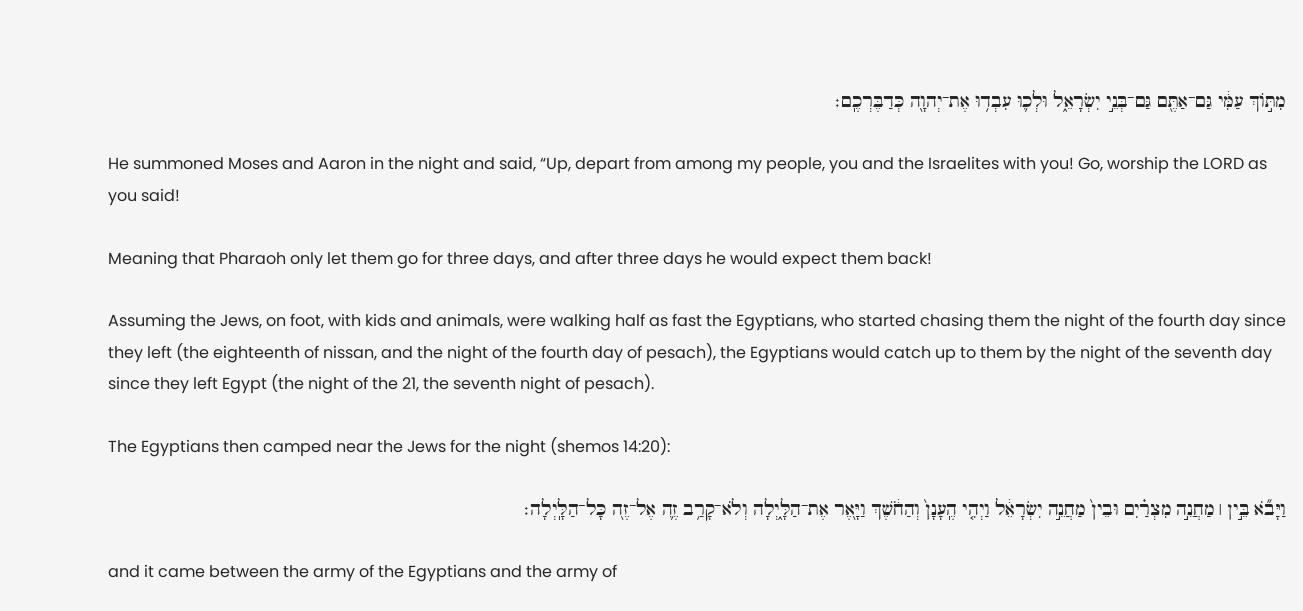מִתּ֣וֹךְ עַמִּ֔י גַּם־אַתֶּ֖ם גַּם־בְּנֵ֣י יִשְׂרָאֵ֑ל וּלְכ֛וּ עִבְד֥וּ אֶת־יְהוָ֖ה כְּדַבֶּרְכֶֽם׃

He summoned Moses and Aaron in the night and said, “Up, depart from among my people, you and the Israelites with you! Go, worship the LORD as you said!

Meaning that Pharaoh only let them go for three days, and after three days he would expect them back!

Assuming the Jews, on foot, with kids and animals, were walking half as fast the Egyptians, who started chasing them the night of the fourth day since they left (the eighteenth of nissan, and the night of the fourth day of pesach), the Egyptians would catch up to them by the night of the seventh day since they left Egypt (the night of the 21, the seventh night of pesach).

The Egyptians then camped near the Jews for the night (shemos 14:20):

וַיָּבֹ֞א בֵּ֣ין ׀ מַחֲנֵ֣ה מִצְרַ֗יִם וּבֵין֙ מַחֲנֵ֣ה יִשְׂרָאֵ֔ל וַיְהִ֤י הֶֽעָנָן֙ וְהַחֹ֔שֶׁךְ וַיָּ֖אֶר אֶת־הַלָּ֑יְלָה וְלֹא־קָרַ֥ב זֶ֛ה אֶל־זֶ֖ה כָּל־הַלָּֽיְלָה׃

and it came between the army of the Egyptians and the army of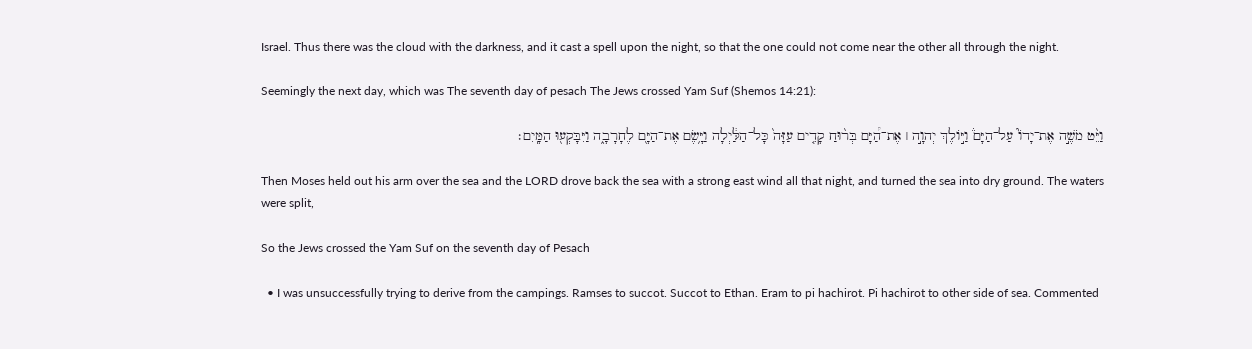Israel. Thus there was the cloud with the darkness, and it cast a spell upon the night, so that the one could not come near the other all through the night.

Seemingly the next day, which was The seventh day of pesach The Jews crossed Yam Suf (Shemos 14:21):

וַיֵּ֨ט מֹשֶׁ֣ה אֶת־יָדוֹ֮ עַל־הַיָּם֒ וַיּ֣וֹלֶךְ יְהוָ֣ה ׀ אֶת־הַ֠יָּם בְּר֨וּחַ קָדִ֤ים עַזָּה֙ כָּל־הַלַּ֔יְלָה וַיָּ֥שֶׂם אֶת־הַיָּ֖ם לֶחָרָבָ֑ה וַיִּבָּקְע֖וּ הַמָּֽיִם׃

Then Moses held out his arm over the sea and the LORD drove back the sea with a strong east wind all that night, and turned the sea into dry ground. The waters were split,

So the Jews crossed the Yam Suf on the seventh day of Pesach

  • I was unsuccessfully trying to derive from the campings. Ramses to succot. Succot to Ethan. Eram to pi hachirot. Pi hachirot to other side of sea. Commented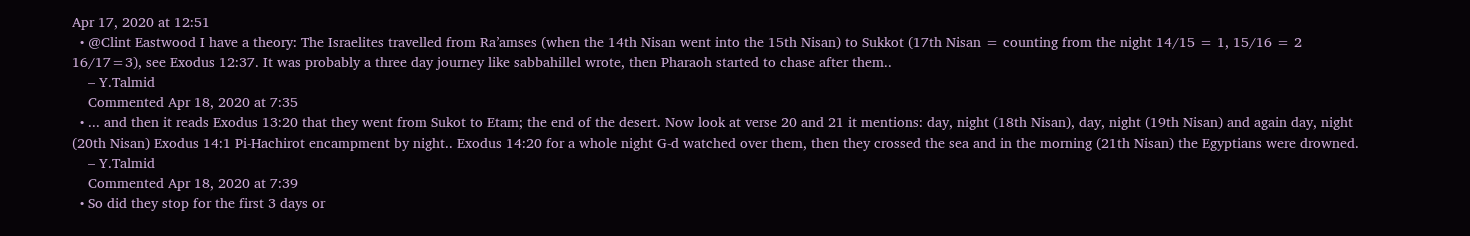Apr 17, 2020 at 12:51
  • @Clint Eastwood I have a theory: The Israelites travelled from Ra’amses (when the 14th Nisan went into the 15th Nisan) to Sukkot (17th Nisan = counting from the night 14/15 = 1, 15/16 = 2 16/17=3), see Exodus 12:37. It was probably a three day journey like sabbahillel wrote, then Pharaoh started to chase after them..
    – Y.Talmid
    Commented Apr 18, 2020 at 7:35
  • ... and then it reads Exodus 13:20 that they went from Sukot to Etam; the end of the desert. Now look at verse 20 and 21 it mentions: day, night (18th Nisan), day, night (19th Nisan) and again day, night (20th Nisan) Exodus 14:1 Pi-Hachirot encampment by night.. Exodus 14:20 for a whole night G-d watched over them, then they crossed the sea and in the morning (21th Nisan) the Egyptians were drowned.
    – Y.Talmid
    Commented Apr 18, 2020 at 7:39
  • So did they stop for the first 3 days or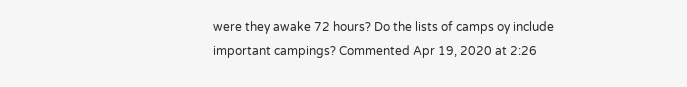were they awake 72 hours? Do the lists of camps oy include important campings? Commented Apr 19, 2020 at 2:26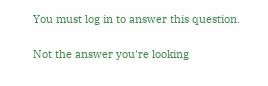You must log in to answer this question.

Not the answer you're looking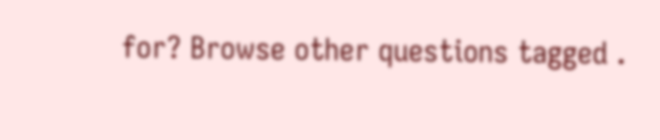for? Browse other questions tagged .